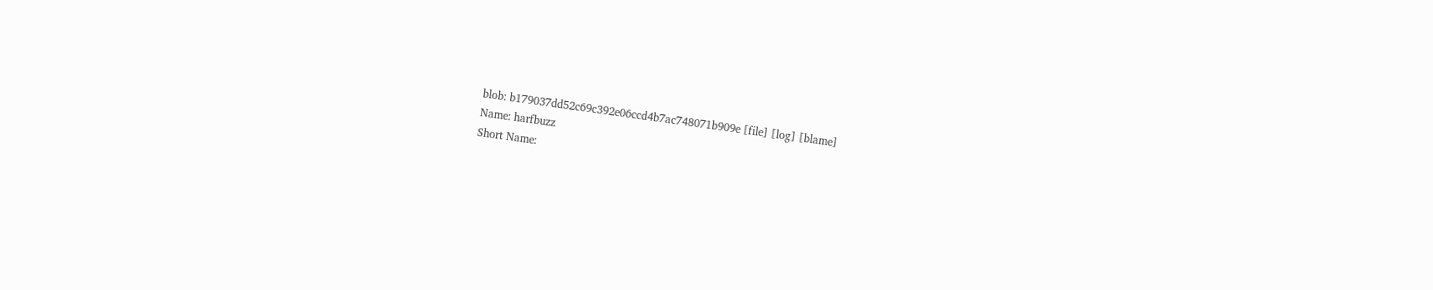blob: b179037dd52c69c392e06ccd4b7ac748071b909e [file] [log] [blame]
Name: harfbuzz
Short Name: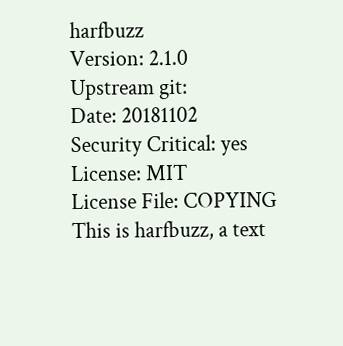harfbuzz
Version: 2.1.0
Upstream git:
Date: 20181102
Security Critical: yes
License: MIT
License File: COPYING
This is harfbuzz, a text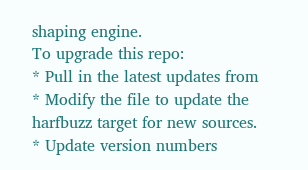shaping engine.
To upgrade this repo:
* Pull in the latest updates from
* Modify the file to update the harfbuzz target for new sources.
* Update version numbers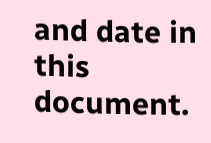and date in this document.